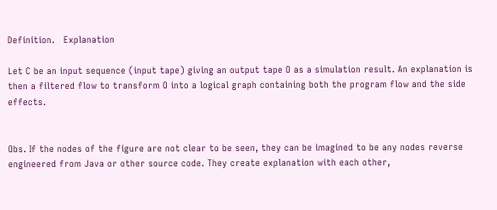Definition.   Explanation

Let C be an input sequence (input tape) giving an output tape O as a simulation result. An explanation is then a filtered flow to transform O into a logical graph containing both the program flow and the side effects.


Obs. If the nodes of the figure are not clear to be seen, they can be imagined to be any nodes reverse engineered from Java or other source code. They create explanation with each other,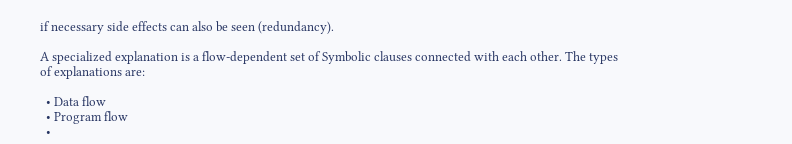if necessary side effects can also be seen (redundancy).

A specialized explanation is a flow-dependent set of Symbolic clauses connected with each other. The types of explanations are:

  • Data flow
  • Program flow
  •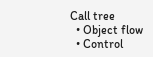Call tree
  • Object flow
  • Control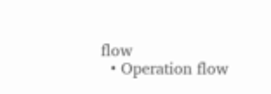flow
  • Operation flow